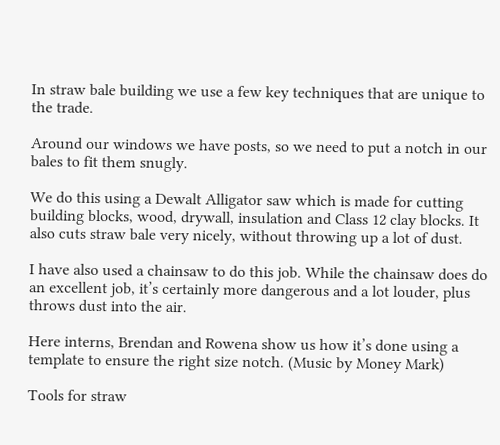In straw bale building we use a few key techniques that are unique to the trade.

Around our windows we have posts, so we need to put a notch in our bales to fit them snugly.

We do this using a Dewalt Alligator saw which is made for cutting building blocks, wood, drywall, insulation and Class 12 clay blocks. It also cuts straw bale very nicely, without throwing up a lot of dust.

I have also used a chainsaw to do this job. While the chainsaw does do an excellent job, it’s certainly more dangerous and a lot louder, plus throws dust into the air.

Here interns, Brendan and Rowena show us how it’s done using a template to ensure the right size notch. (Music by Money Mark)

Tools for straw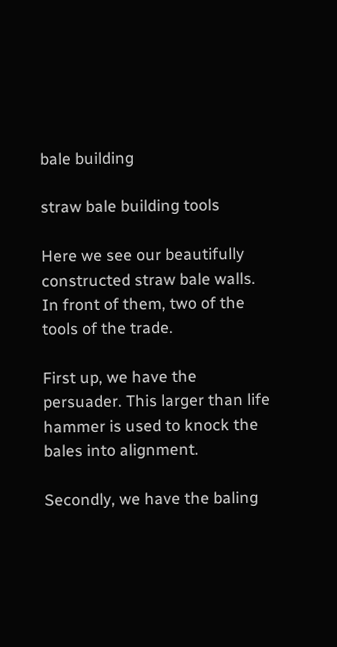bale building

straw bale building tools

Here we see our beautifully constructed straw bale walls. In front of them, two of the tools of the trade.

First up, we have the persuader. This larger than life hammer is used to knock the bales into alignment.

Secondly, we have the baling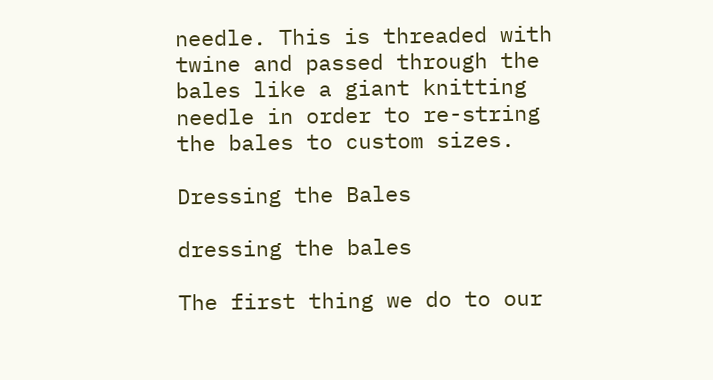needle. This is threaded with twine and passed through the bales like a giant knitting needle in order to re-string the bales to custom sizes.

Dressing the Bales

dressing the bales

The first thing we do to our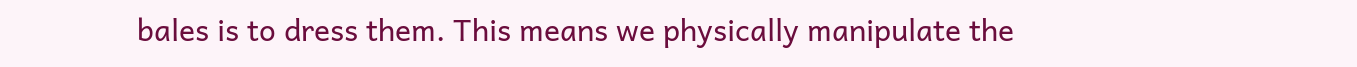bales is to dress them. This means we physically manipulate the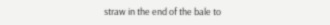straw in the end of the bale to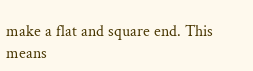make a flat and square end. This means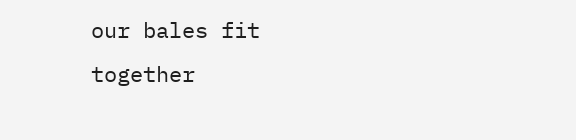our bales fit together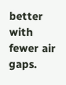better with fewer air gaps.